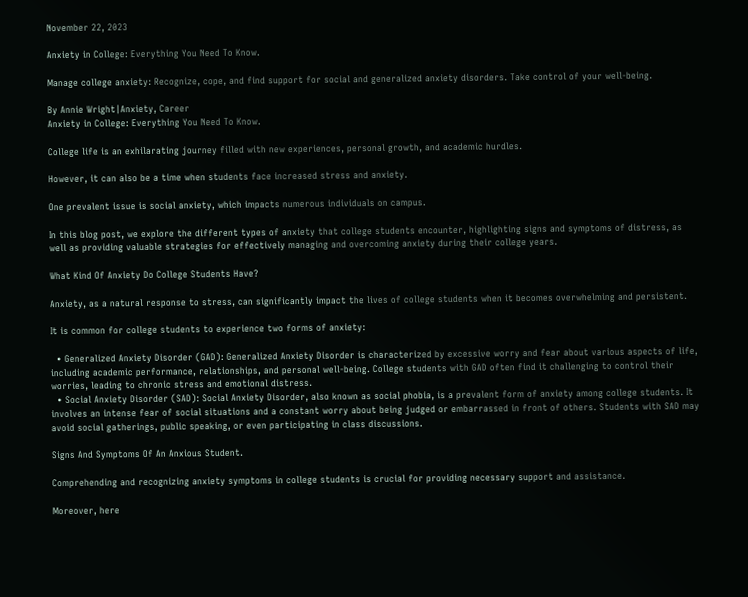November 22, 2023

Anxiety in College: Everything You Need To Know.

Manage college anxiety: Recognize, cope, and find support for social and generalized anxiety disorders. Take control of your well-being.

By Annie Wright|Anxiety, Career
Anxiety in College: Everything You Need To Know.

College life is an exhilarating journey filled with new experiences, personal growth, and academic hurdles.

However, it can also be a time when students face increased stress and anxiety.

One prevalent issue is social anxiety, which impacts numerous individuals on campus.

In this blog post, we explore the different types of anxiety that college students encounter, highlighting signs and symptoms of distress, as well as providing valuable strategies for effectively managing and overcoming anxiety during their college years.

What Kind Of Anxiety Do College Students Have?

Anxiety, as a natural response to stress, can significantly impact the lives of college students when it becomes overwhelming and persistent.

It is common for college students to experience two forms of anxiety:

  • Generalized Anxiety Disorder (GAD): Generalized Anxiety Disorder is characterized by excessive worry and fear about various aspects of life, including academic performance, relationships, and personal well-being. College students with GAD often find it challenging to control their worries, leading to chronic stress and emotional distress.
  • Social Anxiety Disorder (SAD): Social Anxiety Disorder, also known as social phobia, is a prevalent form of anxiety among college students. It involves an intense fear of social situations and a constant worry about being judged or embarrassed in front of others. Students with SAD may avoid social gatherings, public speaking, or even participating in class discussions.

Signs And Symptoms Of An Anxious Student.

Comprehending and recognizing anxiety symptoms in college students is crucial for providing necessary support and assistance.

Moreover, here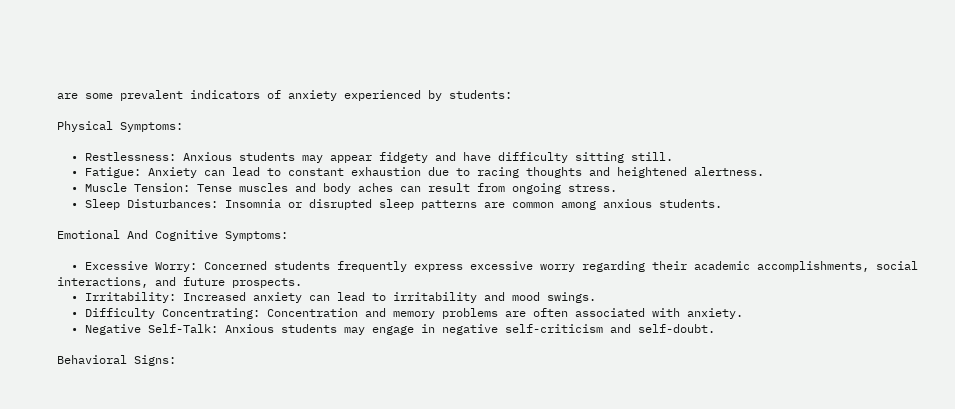are some prevalent indicators of anxiety experienced by students:

Physical Symptoms:

  • Restlessness: Anxious students may appear fidgety and have difficulty sitting still.
  • Fatigue: Anxiety can lead to constant exhaustion due to racing thoughts and heightened alertness.
  • Muscle Tension: Tense muscles and body aches can result from ongoing stress.
  • Sleep Disturbances: Insomnia or disrupted sleep patterns are common among anxious students.

Emotional And Cognitive Symptoms:

  • Excessive Worry: Concerned students frequently express excessive worry regarding their academic accomplishments, social interactions, and future prospects.
  • Irritability: Increased anxiety can lead to irritability and mood swings.
  • Difficulty Concentrating: Concentration and memory problems are often associated with anxiety.
  • Negative Self-Talk: Anxious students may engage in negative self-criticism and self-doubt.

Behavioral Signs: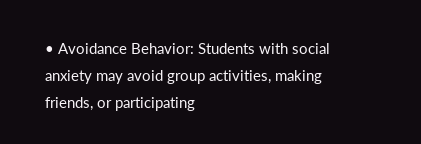• Avoidance Behavior: Students with social anxiety may avoid group activities, making friends, or participating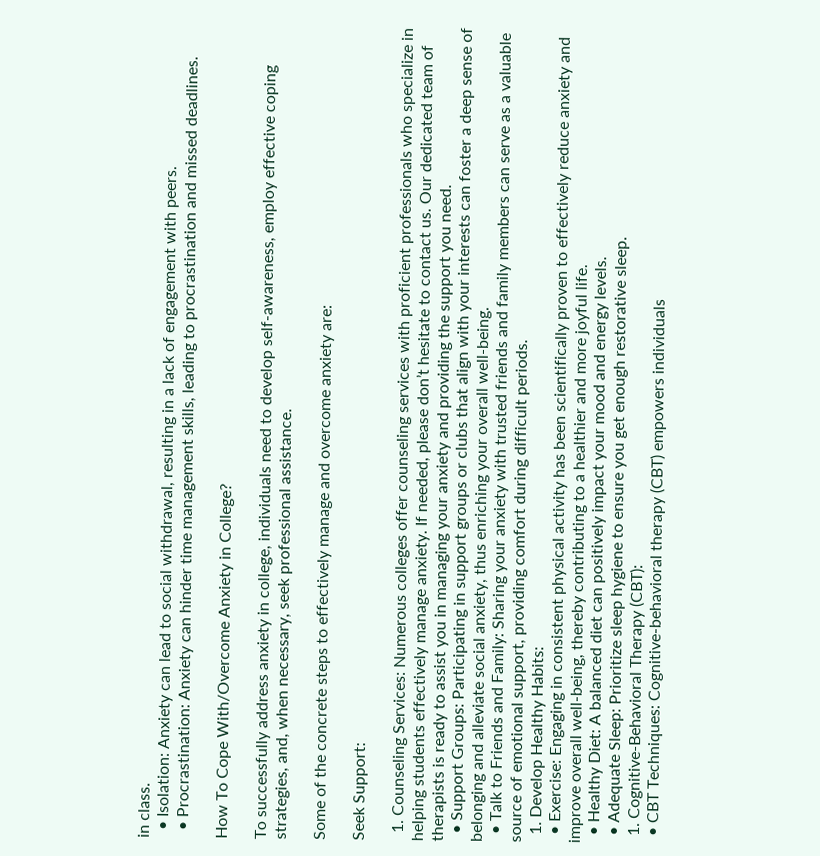in class.
  • Isolation: Anxiety can lead to social withdrawal, resulting in a lack of engagement with peers.
  • Procrastination: Anxiety can hinder time management skills, leading to procrastination and missed deadlines.

How To Cope With/Overcome Anxiety in College?

To successfully address anxiety in college, individuals need to develop self-awareness, employ effective coping strategies, and, when necessary, seek professional assistance.

Some of the concrete steps to effectively manage and overcome anxiety are:

Seek Support:

  1. Counseling Services: Numerous colleges offer counseling services with proficient professionals who specialize in helping students effectively manage anxiety. If needed, please don’t hesitate to contact us. Our dedicated team of therapists is ready to assist you in managing your anxiety and providing the support you need.
  • Support Groups: Participating in support groups or clubs that align with your interests can foster a deep sense of belonging and alleviate social anxiety, thus enriching your overall well-being.
  • Talk to Friends and Family: Sharing your anxiety with trusted friends and family members can serve as a valuable source of emotional support, providing comfort during difficult periods.
  1. Develop Healthy Habits:
  • Exercise: Engaging in consistent physical activity has been scientifically proven to effectively reduce anxiety and improve overall well-being, thereby contributing to a healthier and more joyful life.
  • Healthy Diet: A balanced diet can positively impact your mood and energy levels.
  • Adequate Sleep: Prioritize sleep hygiene to ensure you get enough restorative sleep.
  1. Cognitive-Behavioral Therapy (CBT):
  • CBT Techniques: Cognitive-behavioral therapy (CBT) empowers individuals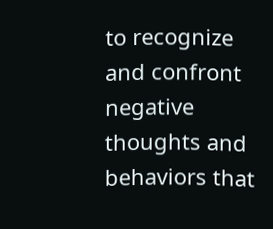to recognize and confront negative thoughts and behaviors that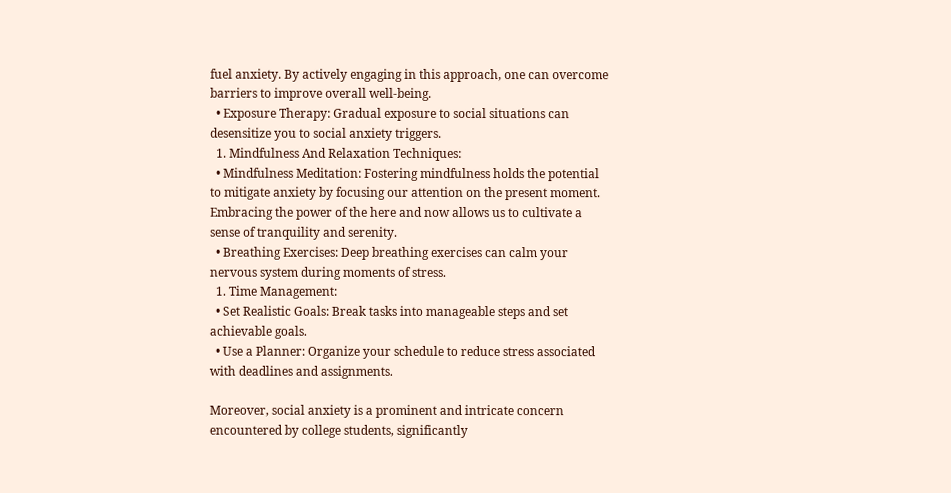fuel anxiety. By actively engaging in this approach, one can overcome barriers to improve overall well-being.
  • Exposure Therapy: Gradual exposure to social situations can desensitize you to social anxiety triggers.
  1. Mindfulness And Relaxation Techniques:
  • Mindfulness Meditation: Fostering mindfulness holds the potential to mitigate anxiety by focusing our attention on the present moment. Embracing the power of the here and now allows us to cultivate a sense of tranquility and serenity.
  • Breathing Exercises: Deep breathing exercises can calm your nervous system during moments of stress.
  1. Time Management:
  • Set Realistic Goals: Break tasks into manageable steps and set achievable goals.
  • Use a Planner: Organize your schedule to reduce stress associated with deadlines and assignments.

Moreover, social anxiety is a prominent and intricate concern encountered by college students, significantly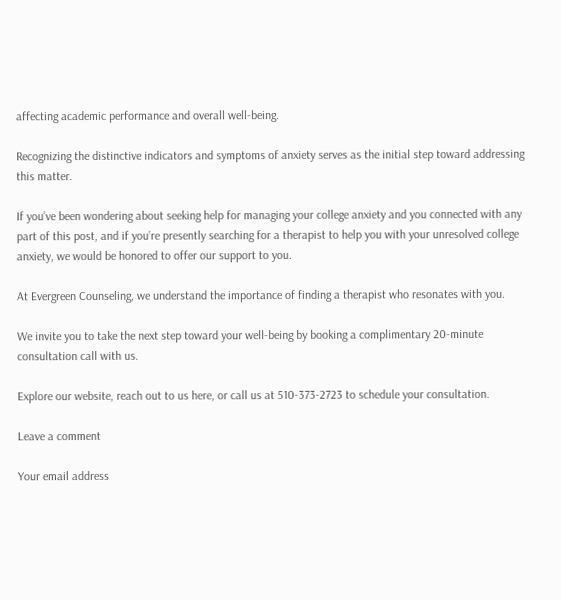affecting academic performance and overall well-being.

Recognizing the distinctive indicators and symptoms of anxiety serves as the initial step toward addressing this matter.

If you’ve been wondering about seeking help for managing your college anxiety and you connected with any part of this post, and if you’re presently searching for a therapist to help you with your unresolved college anxiety, we would be honored to offer our support to you.

At Evergreen Counseling, we understand the importance of finding a therapist who resonates with you.

We invite you to take the next step toward your well-being by booking a complimentary 20-minute consultation call with us.

Explore our website, reach out to us here, or call us at 510-373-2723 to schedule your consultation.

Leave a comment

Your email address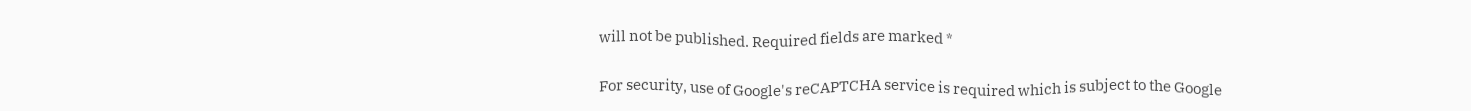will not be published. Required fields are marked *

For security, use of Google's reCAPTCHA service is required which is subject to the Google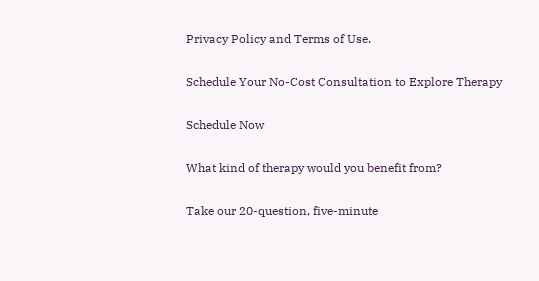Privacy Policy and Terms of Use.

Schedule Your No-Cost Consultation to Explore Therapy

Schedule Now

What kind of therapy would you benefit from?

Take our 20-question, five-minute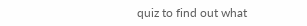quiz to find out what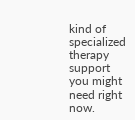kind of specialized therapy support you might need right now.